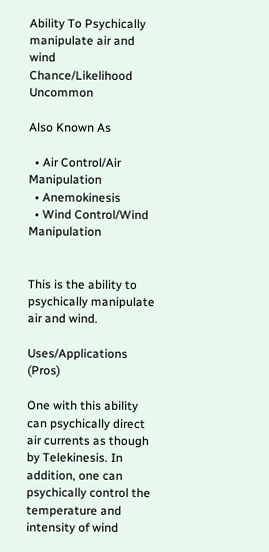Ability To Psychically manipulate air and wind
Chance/Likelihood Uncommon

Also Known As

  • Air Control/Air Manipulation
  • Anemokinesis
  • Wind Control/Wind Manipulation


This is the ability to psychically manipulate air and wind.

Uses/Applications (Pros)

One with this ability can psychically direct air currents as though by Telekinesis. In addition, one can psychically control the temperature and intensity of wind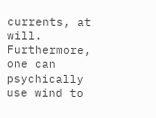currents, at will. Furthermore, one can psychically use wind to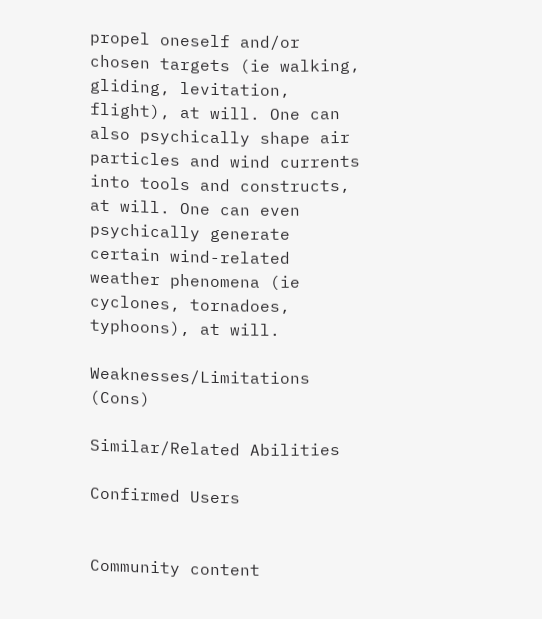propel oneself and/or chosen targets (ie walking, gliding, levitation, flight), at will. One can also psychically shape air particles and wind currents into tools and constructs, at will. One can even psychically generate certain wind-related weather phenomena (ie cyclones, tornadoes, typhoons), at will.

Weaknesses/Limitations (Cons)

Similar/Related Abilities

Confirmed Users


Community content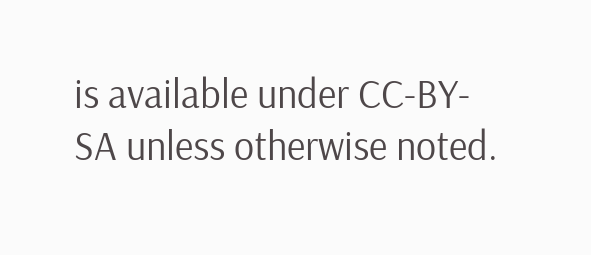is available under CC-BY-SA unless otherwise noted.